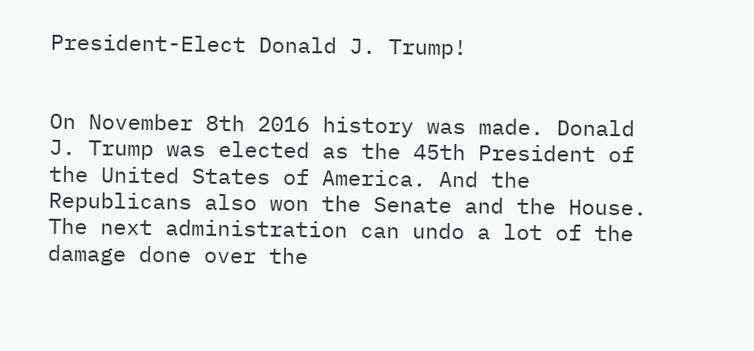President-Elect Donald J. Trump!


On November 8th 2016 history was made. Donald J. Trump was elected as the 45th President of the United States of America. And the Republicans also won the Senate and the House. The next administration can undo a lot of the damage done over the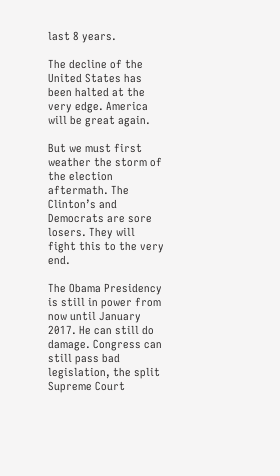last 8 years.

The decline of the United States has been halted at the very edge. America will be great again.

But we must first weather the storm of the election aftermath. The Clinton’s and Democrats are sore losers. They will fight this to the very end.

The Obama Presidency is still in power from now until January 2017. He can still do damage. Congress can still pass bad legislation, the split Supreme Court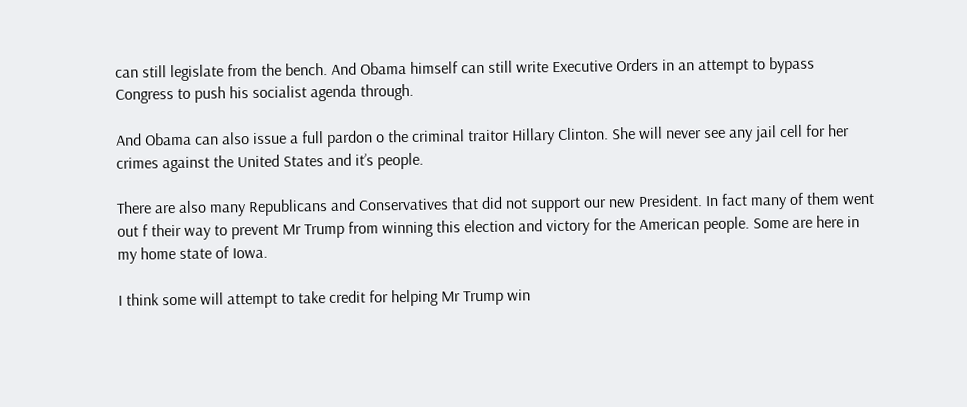can still legislate from the bench. And Obama himself can still write Executive Orders in an attempt to bypass Congress to push his socialist agenda through.

And Obama can also issue a full pardon o the criminal traitor Hillary Clinton. She will never see any jail cell for her crimes against the United States and it’s people.

There are also many Republicans and Conservatives that did not support our new President. In fact many of them went out f their way to prevent Mr Trump from winning this election and victory for the American people. Some are here in my home state of Iowa.

I think some will attempt to take credit for helping Mr Trump win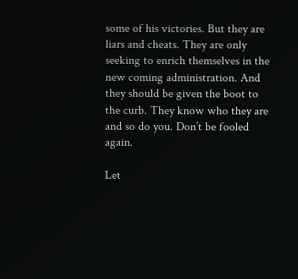some of his victories. But they are liars and cheats. They are only seeking to enrich themselves in the new coming administration. And they should be given the boot to the curb. They know who they are and so do you. Don’t be fooled again.

Let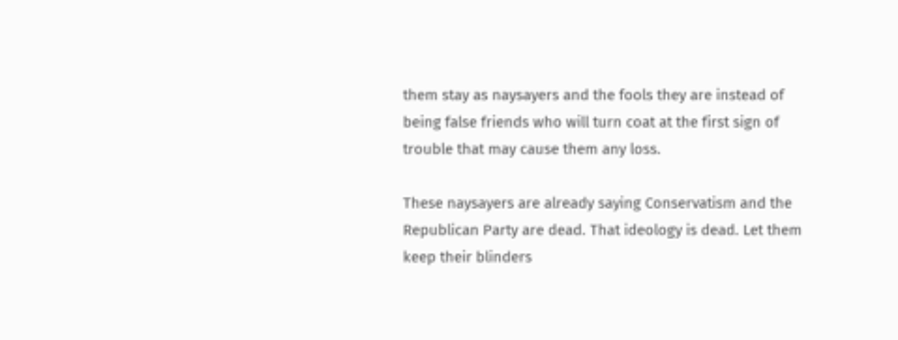them stay as naysayers and the fools they are instead of being false friends who will turn coat at the first sign of trouble that may cause them any loss.

These naysayers are already saying Conservatism and the Republican Party are dead. That ideology is dead. Let them keep their blinders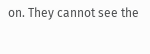on. They cannot see the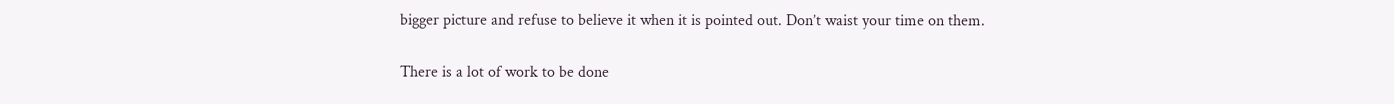bigger picture and refuse to believe it when it is pointed out. Don’t waist your time on them.

There is a lot of work to be done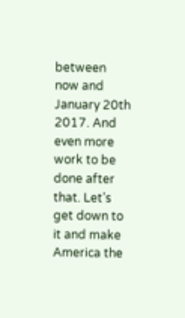between now and January 20th 2017. And even more work to be done after that. Let’s get down to it and make America the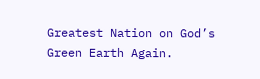Greatest Nation on God’s Green Earth Again.